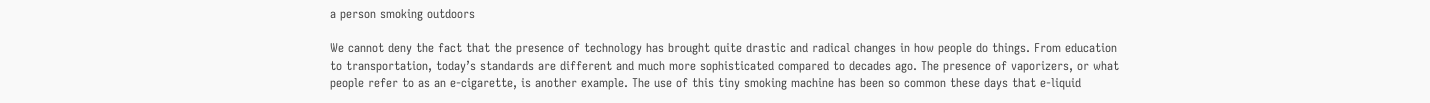a person smoking outdoors

We cannot deny the fact that the presence of technology has brought quite drastic and radical changes in how people do things. From education to transportation, today’s standards are different and much more sophisticated compared to decades ago. The presence of vaporizers, or what people refer to as an e-cigarette, is another example. The use of this tiny smoking machine has been so common these days that e-liquid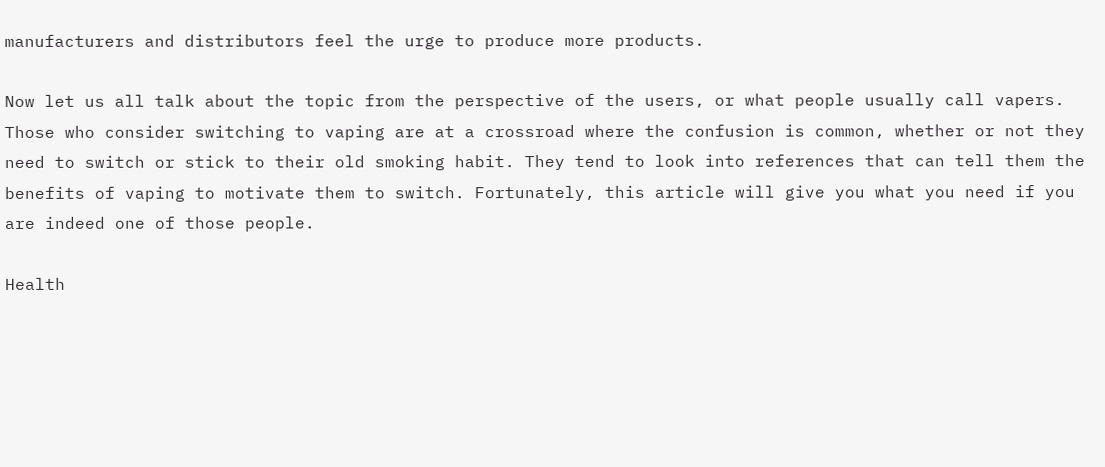manufacturers and distributors feel the urge to produce more products.

Now let us all talk about the topic from the perspective of the users, or what people usually call vapers. Those who consider switching to vaping are at a crossroad where the confusion is common, whether or not they need to switch or stick to their old smoking habit. They tend to look into references that can tell them the benefits of vaping to motivate them to switch. Fortunately, this article will give you what you need if you are indeed one of those people.

Health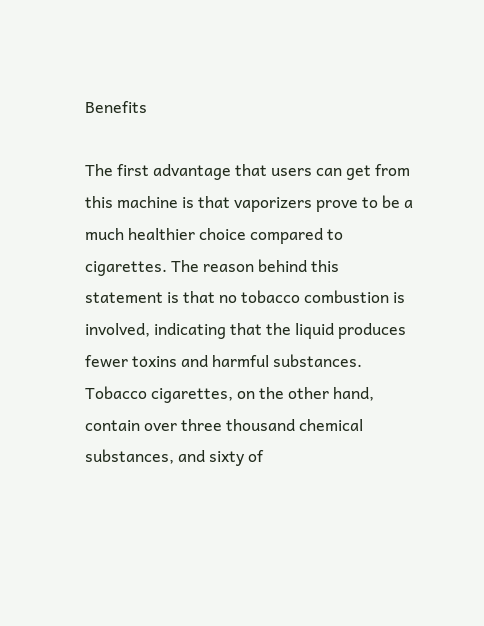Benefits

The first advantage that users can get from this machine is that vaporizers prove to be a much healthier choice compared to cigarettes. The reason behind this statement is that no tobacco combustion is involved, indicating that the liquid produces fewer toxins and harmful substances. Tobacco cigarettes, on the other hand, contain over three thousand chemical substances, and sixty of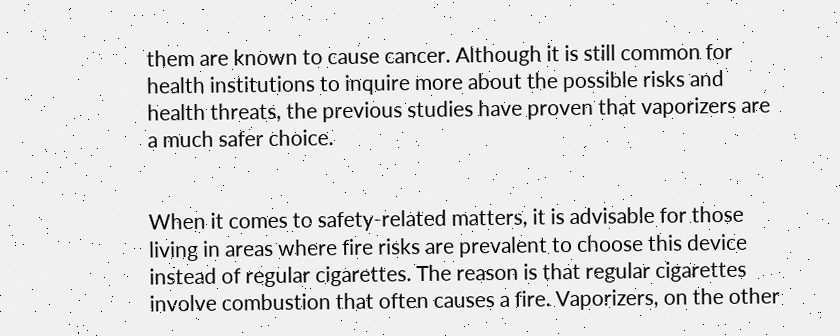them are known to cause cancer. Although it is still common for health institutions to inquire more about the possible risks and health threats, the previous studies have proven that vaporizers are a much safer choice.


When it comes to safety-related matters, it is advisable for those living in areas where fire risks are prevalent to choose this device instead of regular cigarettes. The reason is that regular cigarettes involve combustion that often causes a fire. Vaporizers, on the other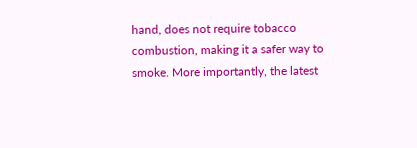hand, does not require tobacco combustion, making it a safer way to smoke. More importantly, the latest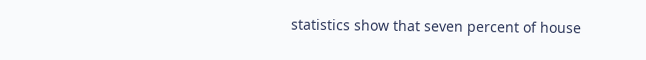statistics show that seven percent of house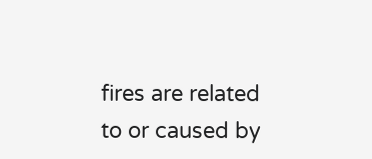fires are related to or caused by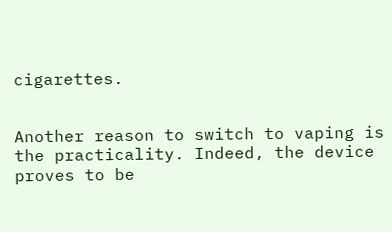cigarettes.


Another reason to switch to vaping is the practicality. Indeed, the device proves to be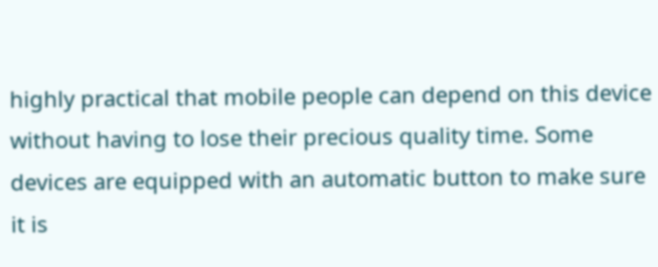highly practical that mobile people can depend on this device without having to lose their precious quality time. Some devices are equipped with an automatic button to make sure it is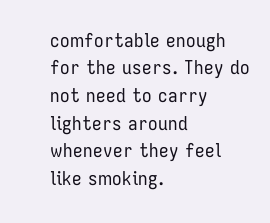comfortable enough for the users. They do not need to carry lighters around whenever they feel like smoking.